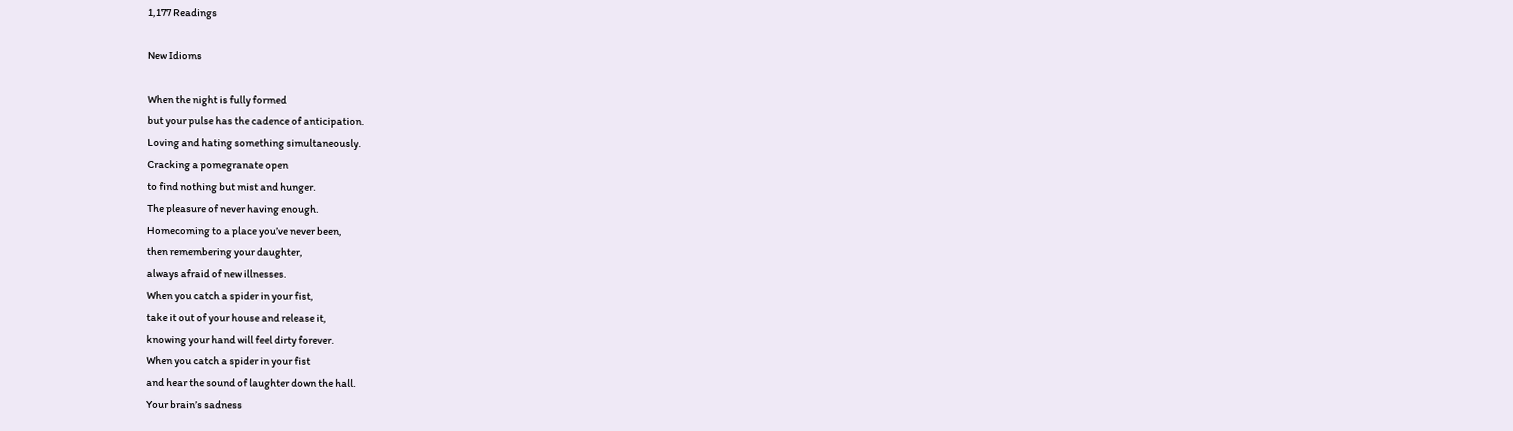1,177 Readings

New Idioms

When the night is fully formed
but your pulse has the cadence of anticipation.
Loving and hating something simultaneously.
Cracking a pomegranate open
to find nothing but mist and hunger.
The pleasure of never having enough.
Homecoming to a place you’ve never been,
then remembering your daughter,
always afraid of new illnesses.
When you catch a spider in your fist,
take it out of your house and release it,
knowing your hand will feel dirty forever.
When you catch a spider in your fist
and hear the sound of laughter down the hall.
Your brain’s sadness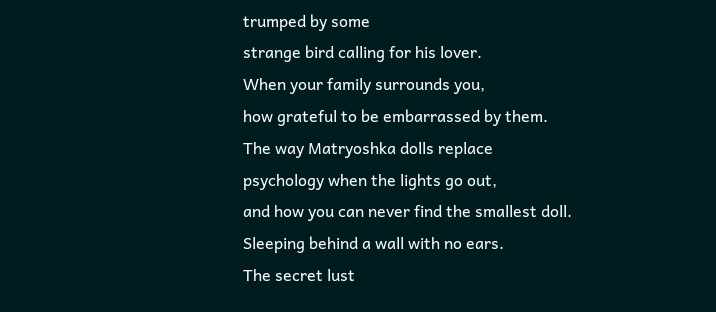trumped by some
strange bird calling for his lover.
When your family surrounds you,
how grateful to be embarrassed by them.
The way Matryoshka dolls replace
psychology when the lights go out,
and how you can never find the smallest doll.
Sleeping behind a wall with no ears.
The secret lust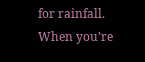for rainfall.
When you’re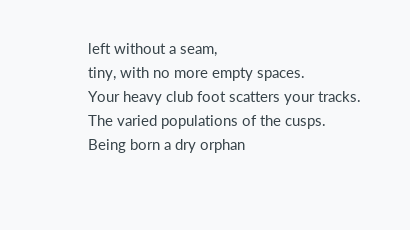left without a seam,
tiny, with no more empty spaces.
Your heavy club foot scatters your tracks.
The varied populations of the cusps.
Being born a dry orphan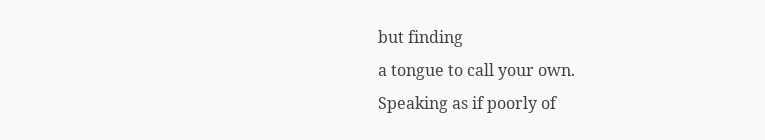but finding
a tongue to call your own.
Speaking as if poorly of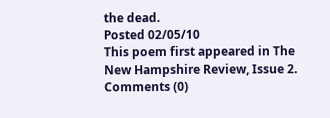the dead.
Posted 02/05/10
This poem first appeared in The New Hampshire Review, Issue 2.
Comments (0)